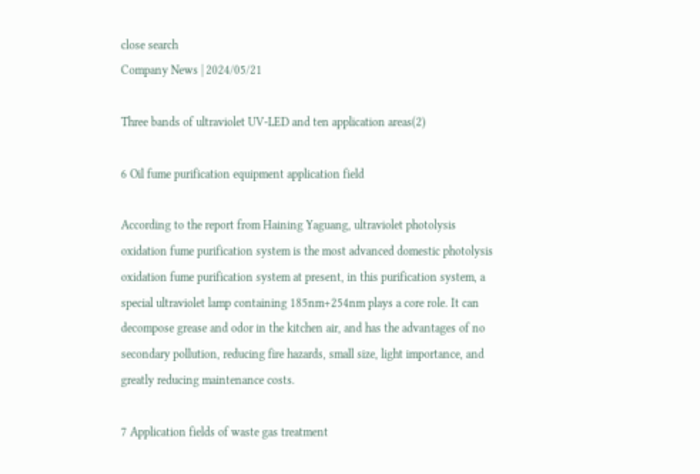close search
Company News | 2024/05/21

Three bands of ultraviolet UV-LED and ten application areas(2)

6 Oil fume purification equipment application field

According to the report from Haining Yaguang, ultraviolet photolysis oxidation fume purification system is the most advanced domestic photolysis oxidation fume purification system at present, in this purification system, a special ultraviolet lamp containing 185nm+254nm plays a core role. It can decompose grease and odor in the kitchen air, and has the advantages of no secondary pollution, reducing fire hazards, small size, light importance, and greatly reducing maintenance costs.

7 Application fields of waste gas treatment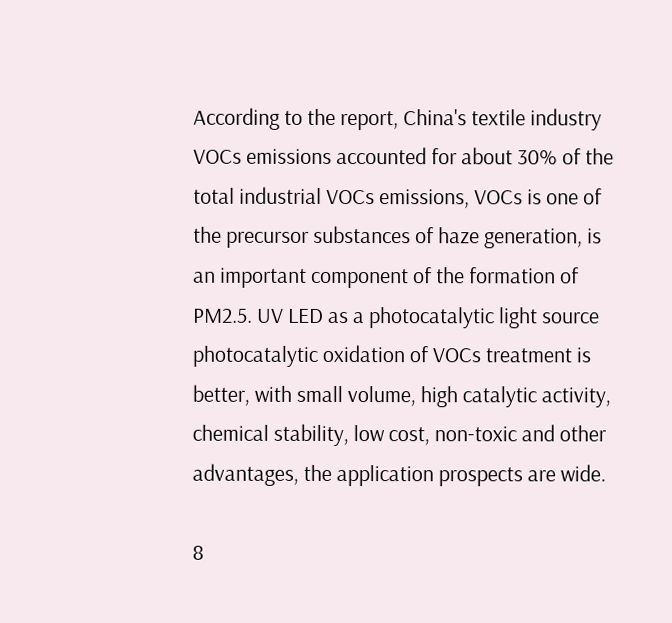According to the report, China's textile industry VOCs emissions accounted for about 30% of the total industrial VOCs emissions, VOCs is one of the precursor substances of haze generation, is an important component of the formation of PM2.5. UV LED as a photocatalytic light source photocatalytic oxidation of VOCs treatment is better, with small volume, high catalytic activity, chemical stability, low cost, non-toxic and other advantages, the application prospects are wide.

8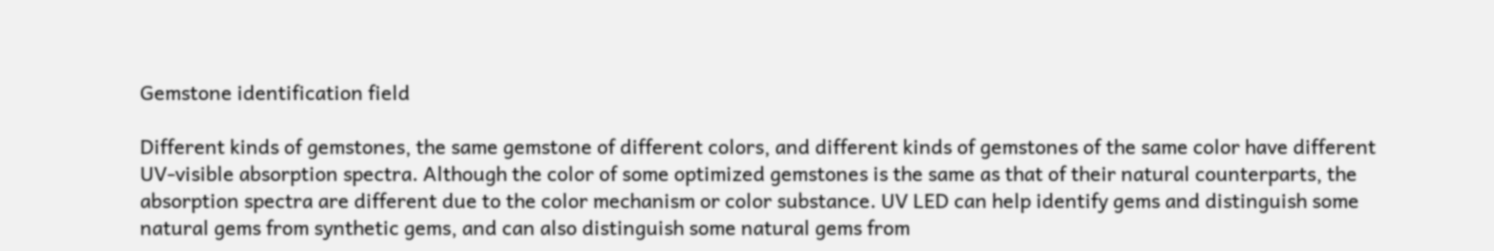Gemstone identification field

Different kinds of gemstones, the same gemstone of different colors, and different kinds of gemstones of the same color have different UV-visible absorption spectra. Although the color of some optimized gemstones is the same as that of their natural counterparts, the absorption spectra are different due to the color mechanism or color substance. UV LED can help identify gems and distinguish some natural gems from synthetic gems, and can also distinguish some natural gems from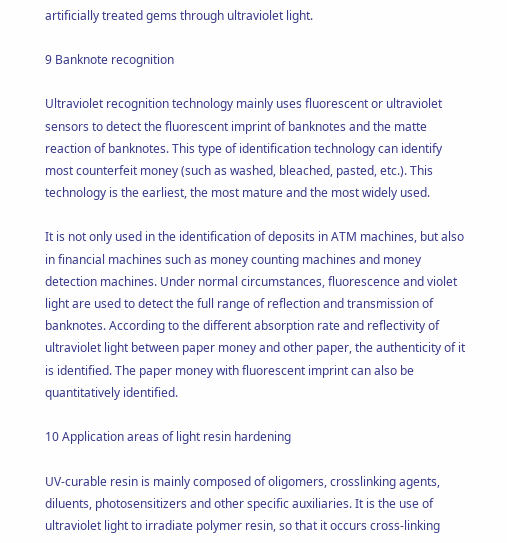artificially treated gems through ultraviolet light.

9 Banknote recognition

Ultraviolet recognition technology mainly uses fluorescent or ultraviolet sensors to detect the fluorescent imprint of banknotes and the matte reaction of banknotes. This type of identification technology can identify most counterfeit money (such as washed, bleached, pasted, etc.). This technology is the earliest, the most mature and the most widely used.

It is not only used in the identification of deposits in ATM machines, but also in financial machines such as money counting machines and money detection machines. Under normal circumstances, fluorescence and violet light are used to detect the full range of reflection and transmission of banknotes. According to the different absorption rate and reflectivity of ultraviolet light between paper money and other paper, the authenticity of it is identified. The paper money with fluorescent imprint can also be quantitatively identified.

10 Application areas of light resin hardening

UV-curable resin is mainly composed of oligomers, crosslinking agents, diluents, photosensitizers and other specific auxiliaries. It is the use of ultraviolet light to irradiate polymer resin, so that it occurs cross-linking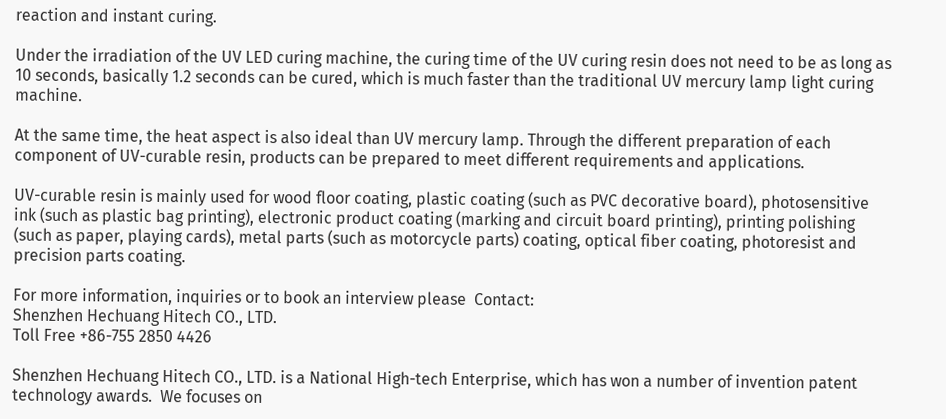reaction and instant curing.

Under the irradiation of the UV LED curing machine, the curing time of the UV curing resin does not need to be as long as 10 seconds, basically 1.2 seconds can be cured, which is much faster than the traditional UV mercury lamp light curing machine.

At the same time, the heat aspect is also ideal than UV mercury lamp. Through the different preparation of each component of UV-curable resin, products can be prepared to meet different requirements and applications.

UV-curable resin is mainly used for wood floor coating, plastic coating (such as PVC decorative board), photosensitive ink (such as plastic bag printing), electronic product coating (marking and circuit board printing), printing polishing (such as paper, playing cards), metal parts (such as motorcycle parts) coating, optical fiber coating, photoresist and precision parts coating.

For more information, inquiries or to book an interview please  Contact:
Shenzhen Hechuang Hitech CO., LTD.
Toll Free +86-755 2850 4426

Shenzhen Hechuang Hitech CO., LTD. is a National High-tech Enterprise, which has won a number of invention patent technology awards.  We focuses on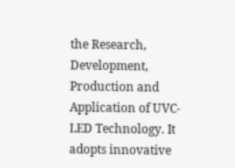the Research, Development, Production and Application of UVC-LED Technology. It adopts innovative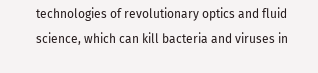technologies of revolutionary optics and fluid science, which can kill bacteria and viruses in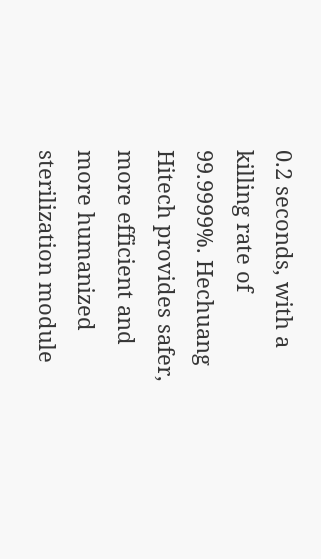0.2 seconds, with a killing rate of 99.9999%. Hechuang Hitech provides safer, more efficient and more humanized sterilization module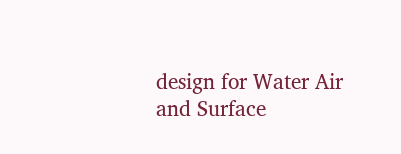design for Water Air and Surface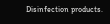Disinfection products.